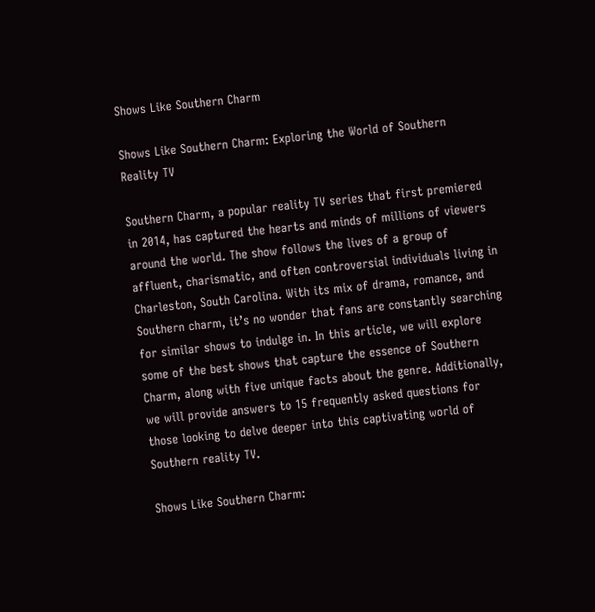Shows Like Southern Charm

Shows Like Southern Charm: Exploring the World of Southern Reality TV

Southern Charm, a popular reality TV series that first premiered in 2014, has captured the hearts and minds of millions of viewers around the world. The show follows the lives of a group of affluent, charismatic, and often controversial individuals living in Charleston, South Carolina. With its mix of drama, romance, and Southern charm, it’s no wonder that fans are constantly searching for similar shows to indulge in. In this article, we will explore some of the best shows that capture the essence of Southern Charm, along with five unique facts about the genre. Additionally, we will provide answers to 15 frequently asked questions for those looking to delve deeper into this captivating world of Southern reality TV.

Shows Like Southern Charm: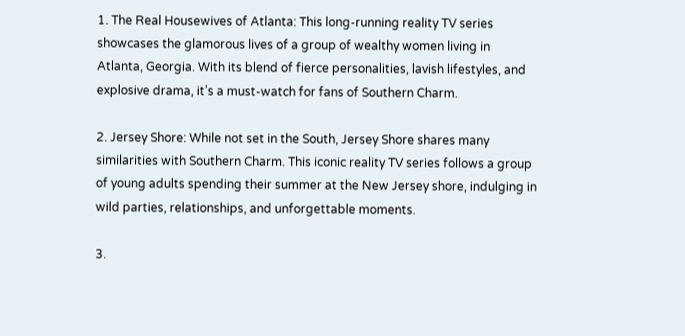1. The Real Housewives of Atlanta: This long-running reality TV series showcases the glamorous lives of a group of wealthy women living in Atlanta, Georgia. With its blend of fierce personalities, lavish lifestyles, and explosive drama, it’s a must-watch for fans of Southern Charm.

2. Jersey Shore: While not set in the South, Jersey Shore shares many similarities with Southern Charm. This iconic reality TV series follows a group of young adults spending their summer at the New Jersey shore, indulging in wild parties, relationships, and unforgettable moments.

3.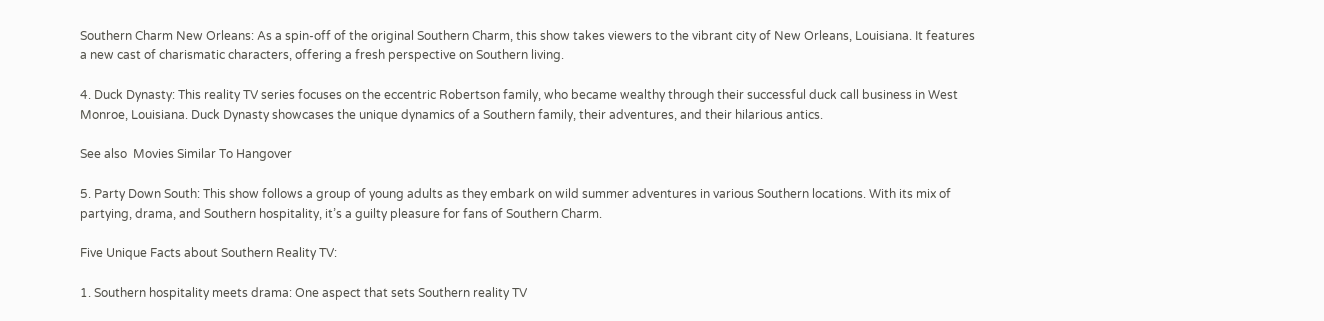Southern Charm New Orleans: As a spin-off of the original Southern Charm, this show takes viewers to the vibrant city of New Orleans, Louisiana. It features a new cast of charismatic characters, offering a fresh perspective on Southern living.

4. Duck Dynasty: This reality TV series focuses on the eccentric Robertson family, who became wealthy through their successful duck call business in West Monroe, Louisiana. Duck Dynasty showcases the unique dynamics of a Southern family, their adventures, and their hilarious antics.

See also  Movies Similar To Hangover

5. Party Down South: This show follows a group of young adults as they embark on wild summer adventures in various Southern locations. With its mix of partying, drama, and Southern hospitality, it’s a guilty pleasure for fans of Southern Charm.

Five Unique Facts about Southern Reality TV:

1. Southern hospitality meets drama: One aspect that sets Southern reality TV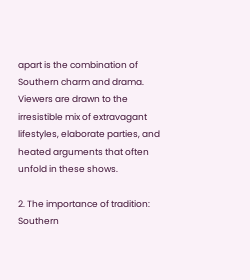apart is the combination of Southern charm and drama. Viewers are drawn to the irresistible mix of extravagant lifestyles, elaborate parties, and heated arguments that often unfold in these shows.

2. The importance of tradition: Southern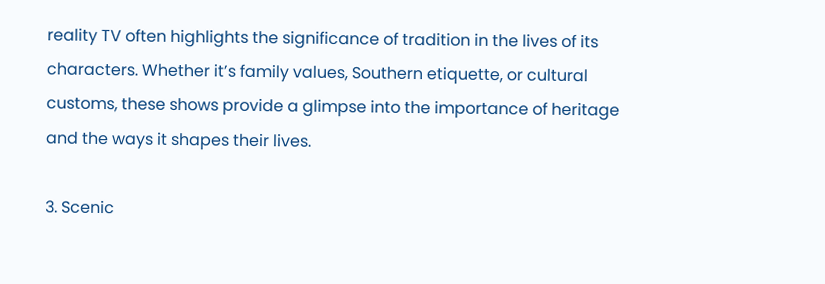reality TV often highlights the significance of tradition in the lives of its characters. Whether it’s family values, Southern etiquette, or cultural customs, these shows provide a glimpse into the importance of heritage and the ways it shapes their lives.

3. Scenic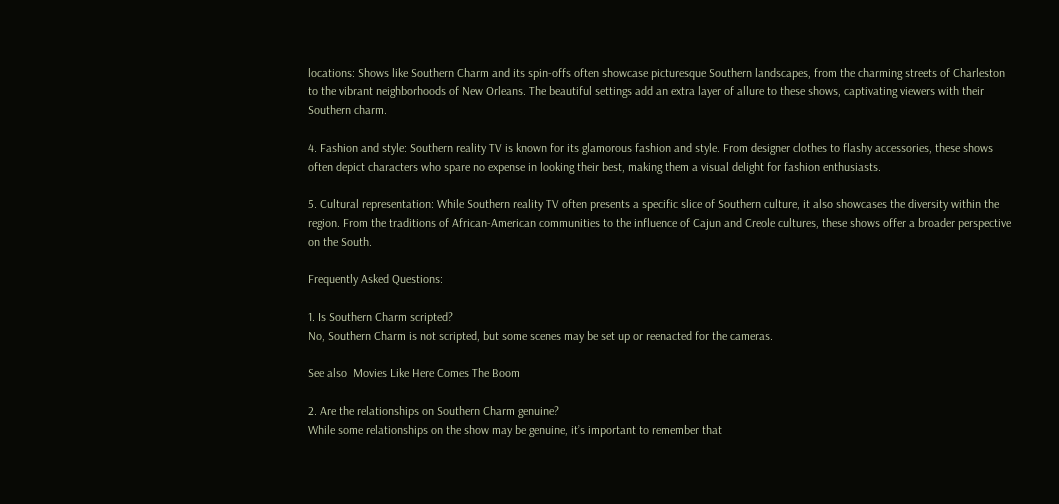locations: Shows like Southern Charm and its spin-offs often showcase picturesque Southern landscapes, from the charming streets of Charleston to the vibrant neighborhoods of New Orleans. The beautiful settings add an extra layer of allure to these shows, captivating viewers with their Southern charm.

4. Fashion and style: Southern reality TV is known for its glamorous fashion and style. From designer clothes to flashy accessories, these shows often depict characters who spare no expense in looking their best, making them a visual delight for fashion enthusiasts.

5. Cultural representation: While Southern reality TV often presents a specific slice of Southern culture, it also showcases the diversity within the region. From the traditions of African-American communities to the influence of Cajun and Creole cultures, these shows offer a broader perspective on the South.

Frequently Asked Questions:

1. Is Southern Charm scripted?
No, Southern Charm is not scripted, but some scenes may be set up or reenacted for the cameras.

See also  Movies Like Here Comes The Boom

2. Are the relationships on Southern Charm genuine?
While some relationships on the show may be genuine, it’s important to remember that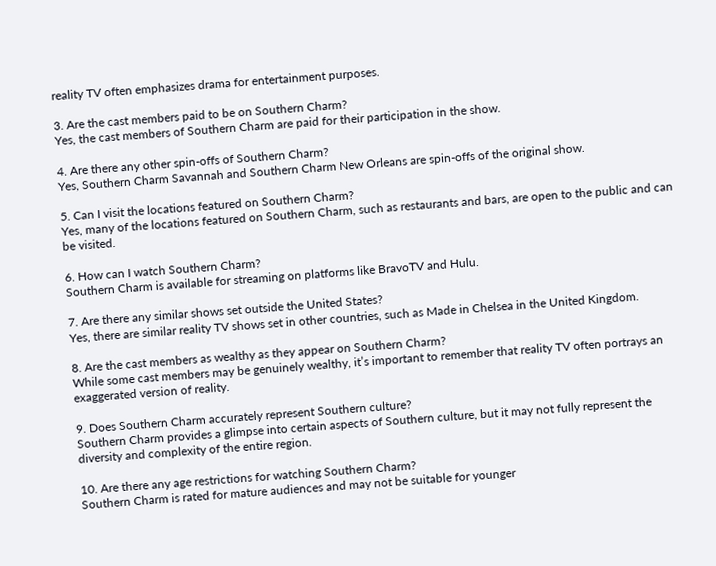reality TV often emphasizes drama for entertainment purposes.

3. Are the cast members paid to be on Southern Charm?
Yes, the cast members of Southern Charm are paid for their participation in the show.

4. Are there any other spin-offs of Southern Charm?
Yes, Southern Charm Savannah and Southern Charm New Orleans are spin-offs of the original show.

5. Can I visit the locations featured on Southern Charm?
Yes, many of the locations featured on Southern Charm, such as restaurants and bars, are open to the public and can be visited.

6. How can I watch Southern Charm?
Southern Charm is available for streaming on platforms like BravoTV and Hulu.

7. Are there any similar shows set outside the United States?
Yes, there are similar reality TV shows set in other countries, such as Made in Chelsea in the United Kingdom.

8. Are the cast members as wealthy as they appear on Southern Charm?
While some cast members may be genuinely wealthy, it’s important to remember that reality TV often portrays an exaggerated version of reality.

9. Does Southern Charm accurately represent Southern culture?
Southern Charm provides a glimpse into certain aspects of Southern culture, but it may not fully represent the diversity and complexity of the entire region.

10. Are there any age restrictions for watching Southern Charm?
Southern Charm is rated for mature audiences and may not be suitable for younger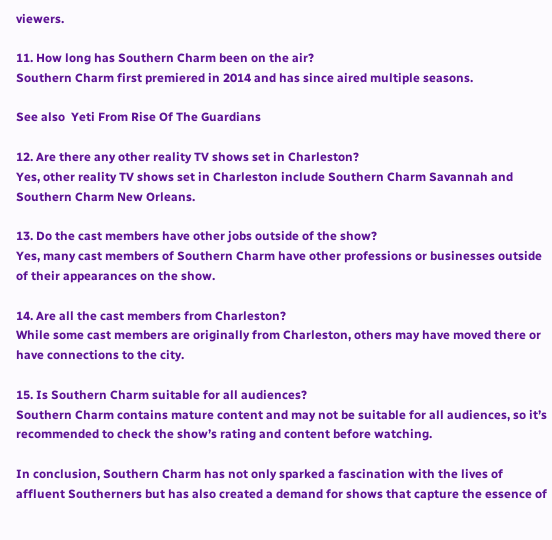viewers.

11. How long has Southern Charm been on the air?
Southern Charm first premiered in 2014 and has since aired multiple seasons.

See also  Yeti From Rise Of The Guardians

12. Are there any other reality TV shows set in Charleston?
Yes, other reality TV shows set in Charleston include Southern Charm Savannah and Southern Charm New Orleans.

13. Do the cast members have other jobs outside of the show?
Yes, many cast members of Southern Charm have other professions or businesses outside of their appearances on the show.

14. Are all the cast members from Charleston?
While some cast members are originally from Charleston, others may have moved there or have connections to the city.

15. Is Southern Charm suitable for all audiences?
Southern Charm contains mature content and may not be suitable for all audiences, so it’s recommended to check the show’s rating and content before watching.

In conclusion, Southern Charm has not only sparked a fascination with the lives of affluent Southerners but has also created a demand for shows that capture the essence of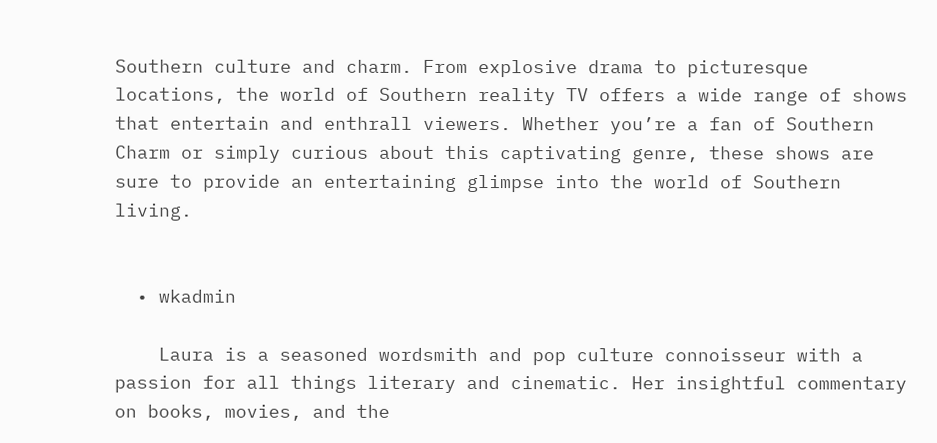Southern culture and charm. From explosive drama to picturesque locations, the world of Southern reality TV offers a wide range of shows that entertain and enthrall viewers. Whether you’re a fan of Southern Charm or simply curious about this captivating genre, these shows are sure to provide an entertaining glimpse into the world of Southern living.


  • wkadmin

    Laura is a seasoned wordsmith and pop culture connoisseur with a passion for all things literary and cinematic. Her insightful commentary on books, movies, and the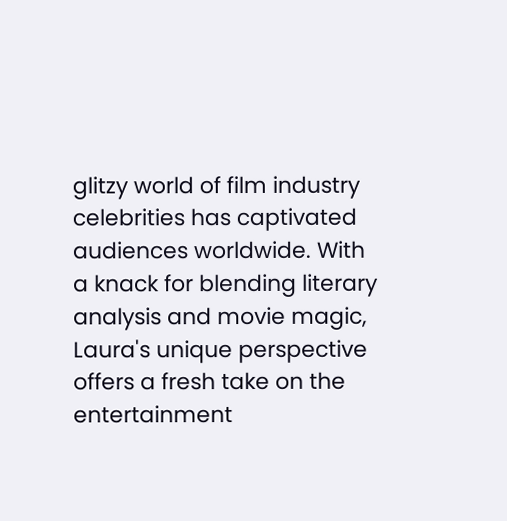glitzy world of film industry celebrities has captivated audiences worldwide. With a knack for blending literary analysis and movie magic, Laura's unique perspective offers a fresh take on the entertainment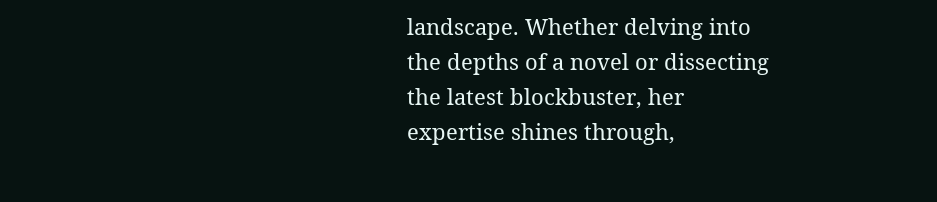landscape. Whether delving into the depths of a novel or dissecting the latest blockbuster, her expertise shines through,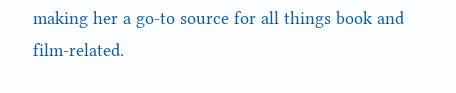making her a go-to source for all things book and film-related.